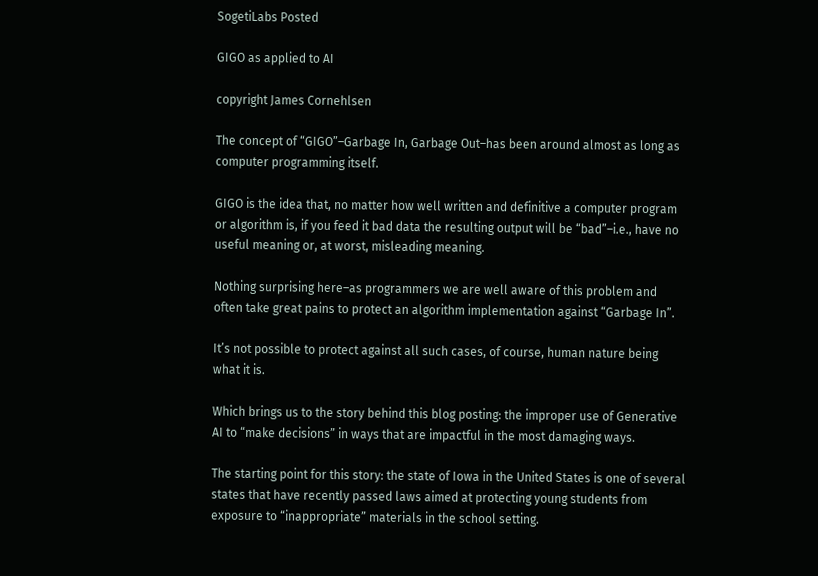SogetiLabs Posted

GIGO as applied to AI

copyright James Cornehlsen

The concept of “GIGO”–Garbage In, Garbage Out–has been around almost as long as computer programming itself.

GIGO is the idea that, no matter how well written and definitive a computer program or algorithm is, if you feed it bad data the resulting output will be “bad”–i.e., have no useful meaning or, at worst, misleading meaning.

Nothing surprising here–as programmers we are well aware of this problem and often take great pains to protect an algorithm implementation against “Garbage In”.

It’s not possible to protect against all such cases, of course, human nature being what it is.

Which brings us to the story behind this blog posting: the improper use of Generative AI to “make decisions” in ways that are impactful in the most damaging ways.

The starting point for this story: the state of Iowa in the United States is one of several states that have recently passed laws aimed at protecting young students from exposure to “inappropriate” materials in the school setting.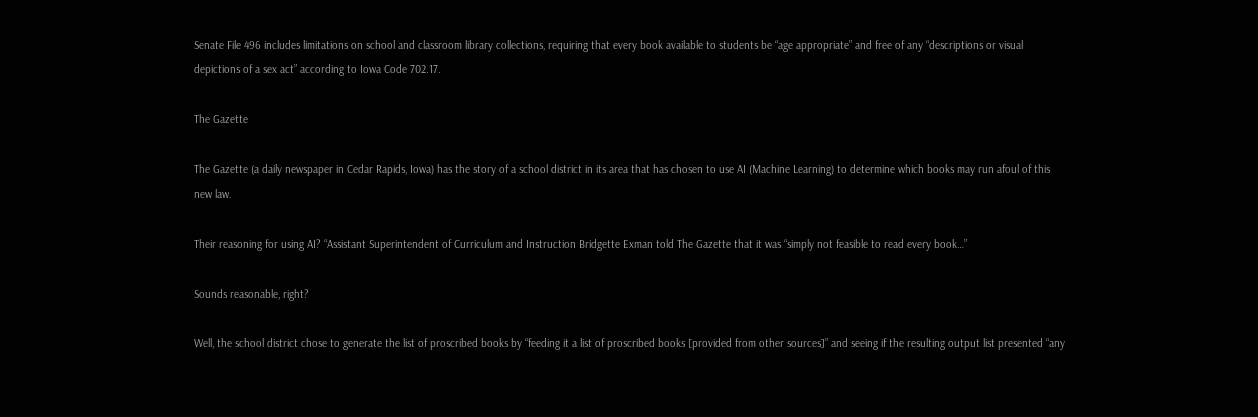Senate File 496 includes limitations on school and classroom library collections, requiring that every book available to students be “age appropriate” and free of any “descriptions or visual depictions of a sex act” according to Iowa Code 702.17.

The Gazette

The Gazette (a daily newspaper in Cedar Rapids, Iowa) has the story of a school district in its area that has chosen to use AI (Machine Learning) to determine which books may run afoul of this new law.

Their reasoning for using AI? “Assistant Superintendent of Curriculum and Instruction Bridgette Exman told The Gazette that it was “simply not feasible to read every book…”

Sounds reasonable, right?

Well, the school district chose to generate the list of proscribed books by “feeding it a list of proscribed books [provided from other sources]” and seeing if the resulting output list presented “any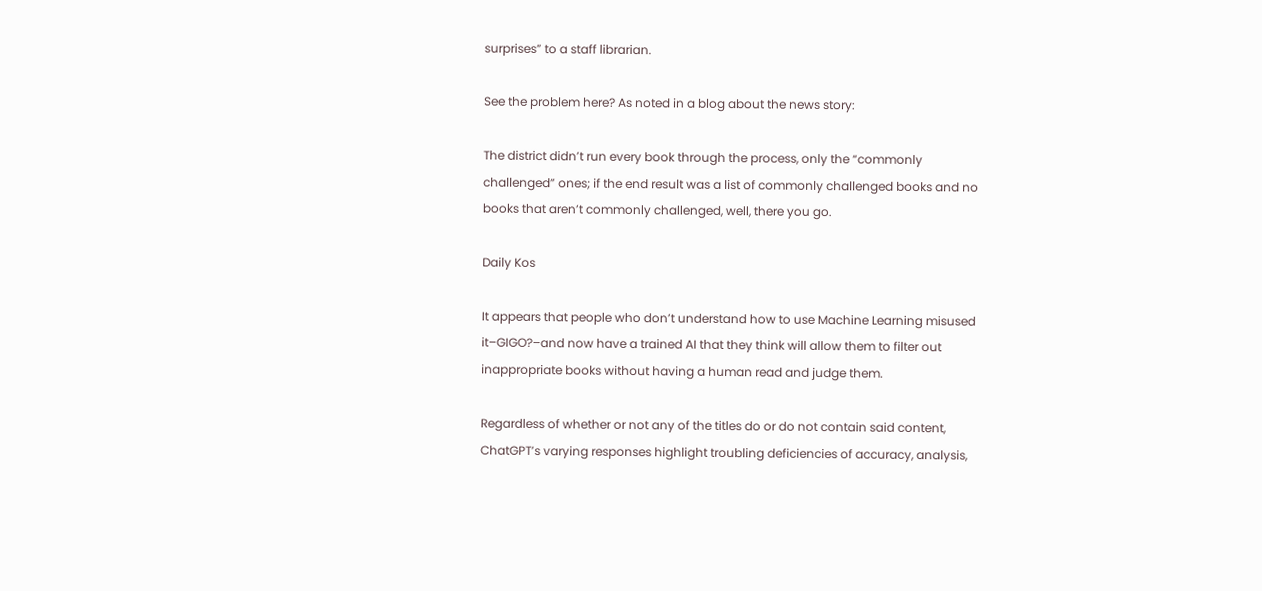surprises” to a staff librarian.

See the problem here? As noted in a blog about the news story:

The district didn’t run every book through the process, only the “commonly challenged” ones; if the end result was a list of commonly challenged books and no books that aren’t commonly challenged, well, there you go.

Daily Kos

It appears that people who don’t understand how to use Machine Learning misused it–GIGO?–and now have a trained AI that they think will allow them to filter out inappropriate books without having a human read and judge them.

Regardless of whether or not any of the titles do or do not contain said content, ChatGPT’s varying responses highlight troubling deficiencies of accuracy, analysis,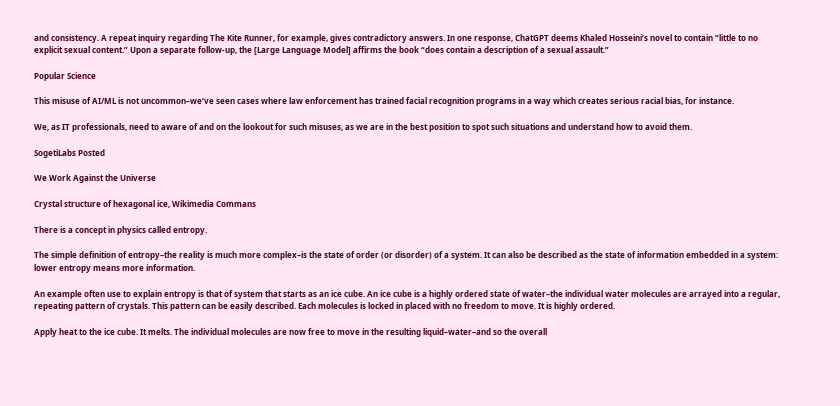and consistency. A repeat inquiry regarding The Kite Runner, for example, gives contradictory answers. In one response, ChatGPT deems Khaled Hosseini’s novel to contain “little to no explicit sexual content.” Upon a separate follow-up, the [Large Language Model] affirms the book “does contain a description of a sexual assault.”

Popular Science

This misuse of AI/ML is not uncommon–we’ve seen cases where law enforcement has trained facial recognition programs in a way which creates serious racial bias, for instance.

We, as IT professionals, need to aware of and on the lookout for such misuses, as we are in the best position to spot such situations and understand how to avoid them.

SogetiLabs Posted

We Work Against the Universe

Crystal structure of hexagonal ice, Wikimedia Commans

There is a concept in physics called entropy.

The simple definition of entropy–the reality is much more complex–is the state of order (or disorder) of a system. It can also be described as the state of information embedded in a system: lower entropy means more information.

An example often use to explain entropy is that of system that starts as an ice cube. An ice cube is a highly ordered state of water–the individual water molecules are arrayed into a regular, repeating pattern of crystals. This pattern can be easily described. Each molecules is locked in placed with no freedom to move. It is highly ordered.

Apply heat to the ice cube. It melts. The individual molecules are now free to move in the resulting liquid–water–and so the overall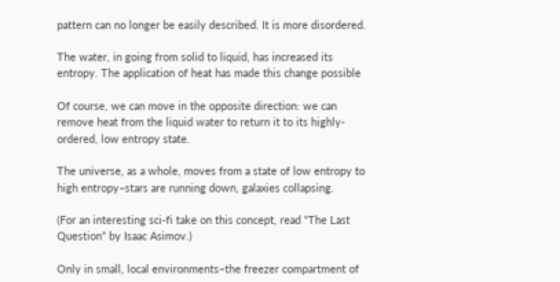pattern can no longer be easily described. It is more disordered.

The water, in going from solid to liquid, has increased its entropy. The application of heat has made this change possible

Of course, we can move in the opposite direction: we can remove heat from the liquid water to return it to its highly-ordered, low entropy state.

The universe, as a whole, moves from a state of low entropy to high entropy–stars are running down, galaxies collapsing.

(For an interesting sci-fi take on this concept, read “The Last Question” by Isaac Asimov.)

Only in small, local environments–the freezer compartment of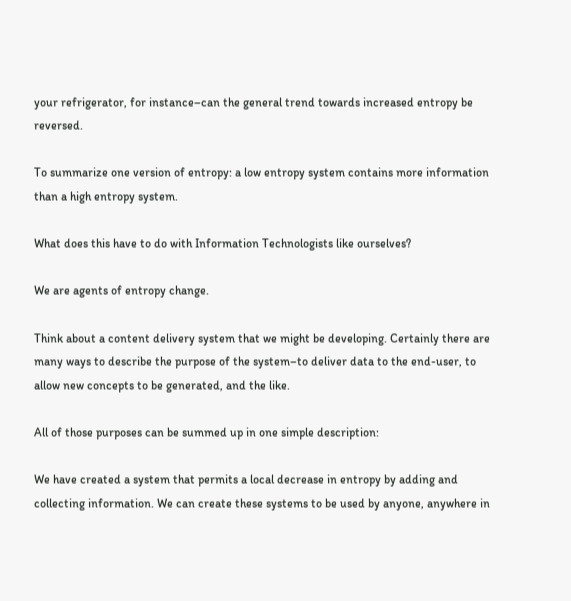your refrigerator, for instance–can the general trend towards increased entropy be reversed.

To summarize one version of entropy: a low entropy system contains more information than a high entropy system.

What does this have to do with Information Technologists like ourselves?

We are agents of entropy change.

Think about a content delivery system that we might be developing. Certainly there are many ways to describe the purpose of the system–to deliver data to the end-user, to allow new concepts to be generated, and the like.

All of those purposes can be summed up in one simple description:

We have created a system that permits a local decrease in entropy by adding and collecting information. We can create these systems to be used by anyone, anywhere in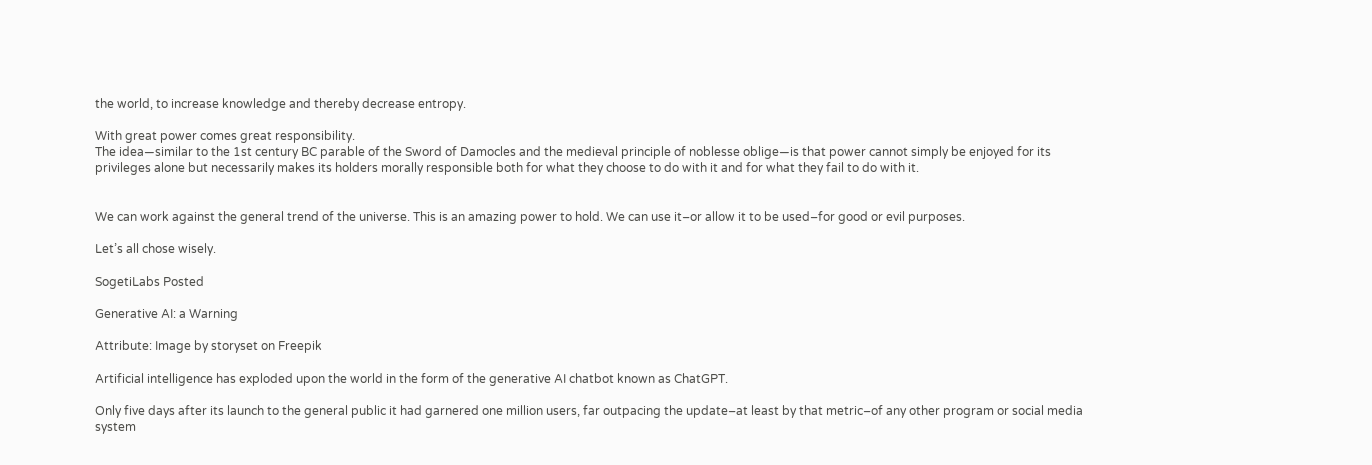the world, to increase knowledge and thereby decrease entropy.

With great power comes great responsibility.
The idea—similar to the 1st century BC parable of the Sword of Damocles and the medieval principle of noblesse oblige—is that power cannot simply be enjoyed for its privileges alone but necessarily makes its holders morally responsible both for what they choose to do with it and for what they fail to do with it.


We can work against the general trend of the universe. This is an amazing power to hold. We can use it–or allow it to be used–for good or evil purposes.

Let’s all chose wisely.

SogetiLabs Posted

Generative AI: a Warning

Attribute: Image by storyset on Freepik

Artificial intelligence has exploded upon the world in the form of the generative AI chatbot known as ChatGPT.

Only five days after its launch to the general public it had garnered one million users, far outpacing the update–at least by that metric–of any other program or social media system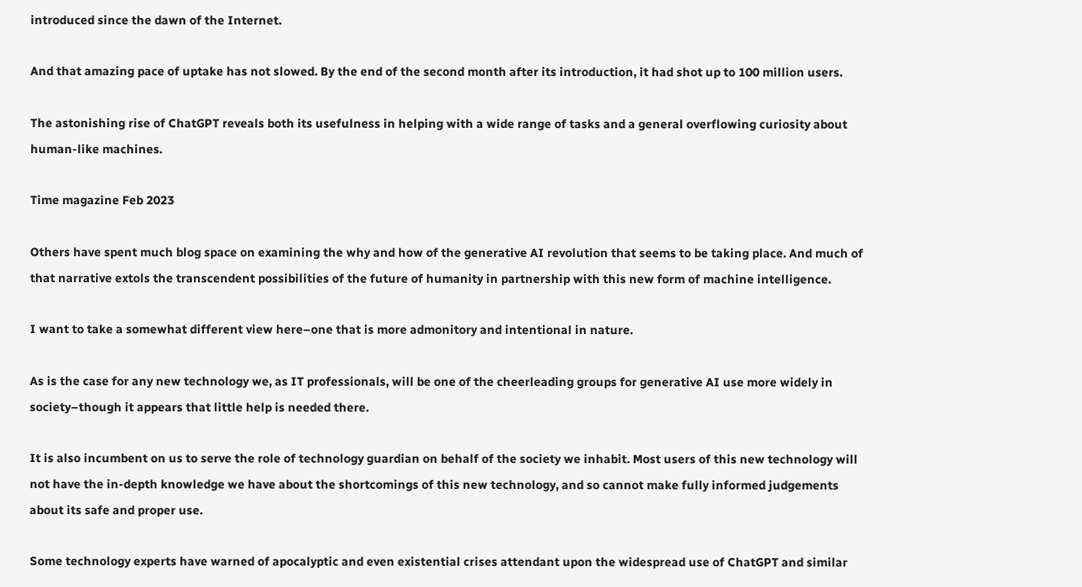introduced since the dawn of the Internet.

And that amazing pace of uptake has not slowed. By the end of the second month after its introduction, it had shot up to 100 million users.

The astonishing rise of ChatGPT reveals both its usefulness in helping with a wide range of tasks and a general overflowing curiosity about human-like machines.

Time magazine Feb 2023

Others have spent much blog space on examining the why and how of the generative AI revolution that seems to be taking place. And much of that narrative extols the transcendent possibilities of the future of humanity in partnership with this new form of machine intelligence.

I want to take a somewhat different view here–one that is more admonitory and intentional in nature.

As is the case for any new technology we, as IT professionals, will be one of the cheerleading groups for generative AI use more widely in society–though it appears that little help is needed there.

It is also incumbent on us to serve the role of technology guardian on behalf of the society we inhabit. Most users of this new technology will not have the in-depth knowledge we have about the shortcomings of this new technology, and so cannot make fully informed judgements about its safe and proper use.

Some technology experts have warned of apocalyptic and even existential crises attendant upon the widespread use of ChatGPT and similar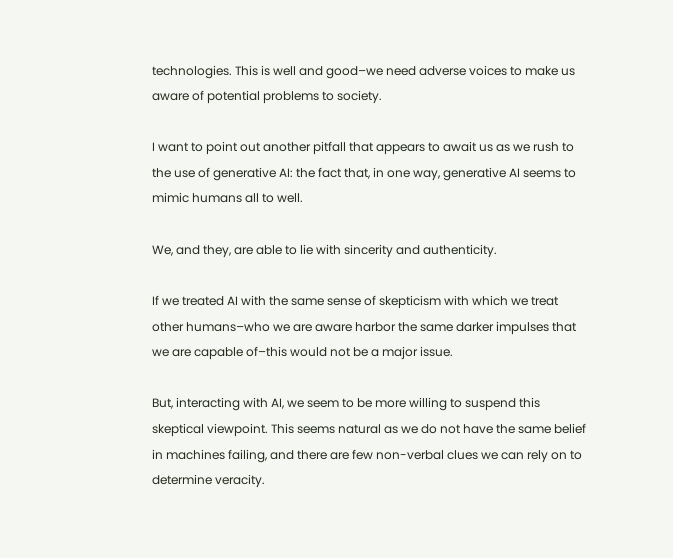technologies. This is well and good–we need adverse voices to make us aware of potential problems to society.

I want to point out another pitfall that appears to await us as we rush to the use of generative AI: the fact that, in one way, generative AI seems to mimic humans all to well.

We, and they, are able to lie with sincerity and authenticity.

If we treated AI with the same sense of skepticism with which we treat other humans–who we are aware harbor the same darker impulses that we are capable of–this would not be a major issue.

But, interacting with AI, we seem to be more willing to suspend this skeptical viewpoint. This seems natural as we do not have the same belief in machines failing, and there are few non-verbal clues we can rely on to determine veracity.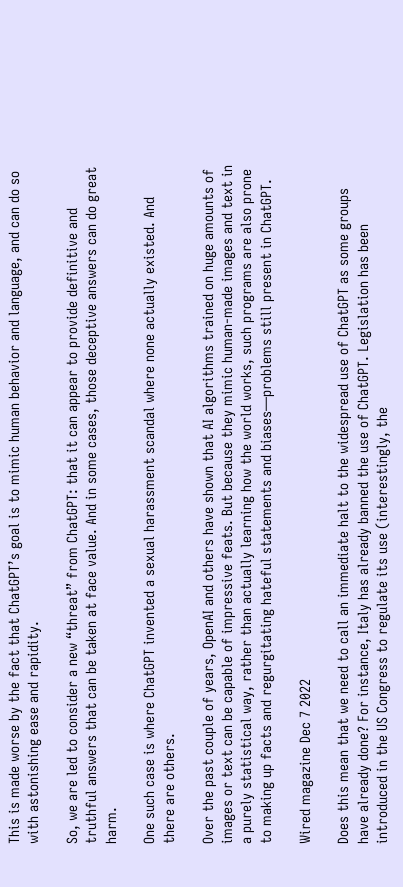This is made worse by the fact that ChatGPT’s goal is to mimic human behavior and language, and can do so with astonishing ease and rapidity.

So, we are led to consider a new “threat” from ChatGPT: that it can appear to provide definitive and truthful answers that can be taken at face value. And in some cases, those deceptive answers can do great harm.

One such case is where ChatGPT invented a sexual harassment scandal where none actually existed. And there are others.

Over the past couple of years, OpenAI and others have shown that AI algorithms trained on huge amounts of images or text can be capable of impressive feats. But because they mimic human-made images and text in a purely statistical way, rather than actually learning how the world works, such programs are also prone to making up facts and regurgitating hateful statements and biases—problems still present in ChatGPT.

Wired magazine Dec 7 2022

Does this mean that we need to call an immediate halt to the widespread use of ChatGPT as some groups have already done? For instance, Italy has already banned the use of ChatGPT. Legislation has been introduced in the US Congress to regulate its use (interestingly, the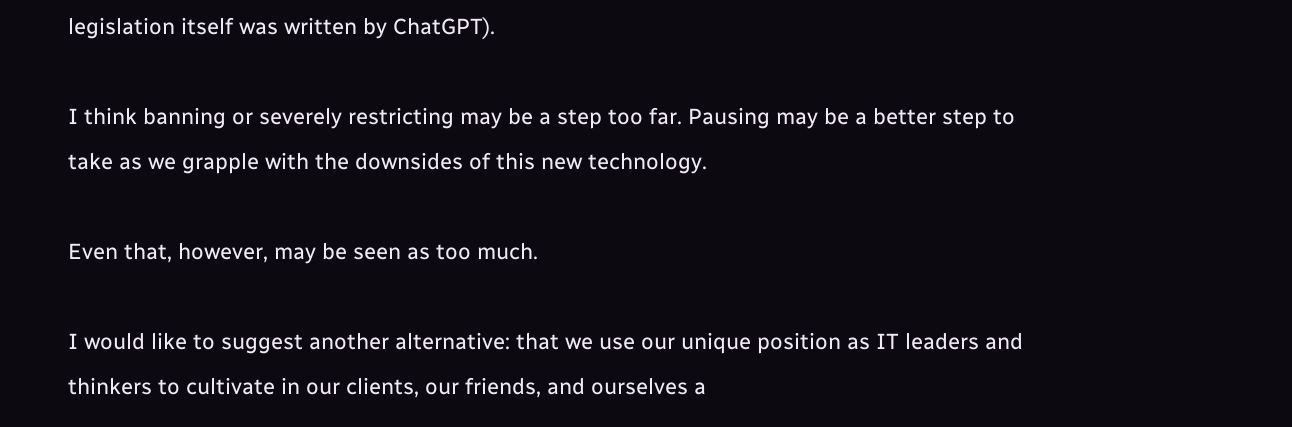legislation itself was written by ChatGPT).

I think banning or severely restricting may be a step too far. Pausing may be a better step to take as we grapple with the downsides of this new technology.

Even that, however, may be seen as too much.

I would like to suggest another alternative: that we use our unique position as IT leaders and thinkers to cultivate in our clients, our friends, and ourselves a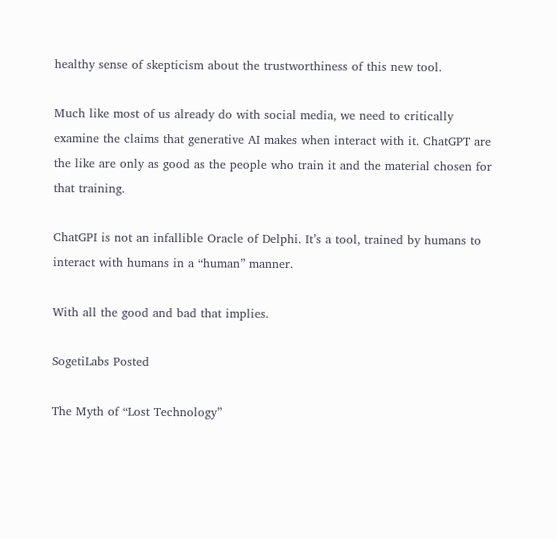healthy sense of skepticism about the trustworthiness of this new tool.

Much like most of us already do with social media, we need to critically examine the claims that generative AI makes when interact with it. ChatGPT are the like are only as good as the people who train it and the material chosen for that training.

ChatGPI is not an infallible Oracle of Delphi. It’s a tool, trained by humans to interact with humans in a “human” manner.

With all the good and bad that implies.

SogetiLabs Posted

The Myth of “Lost Technology”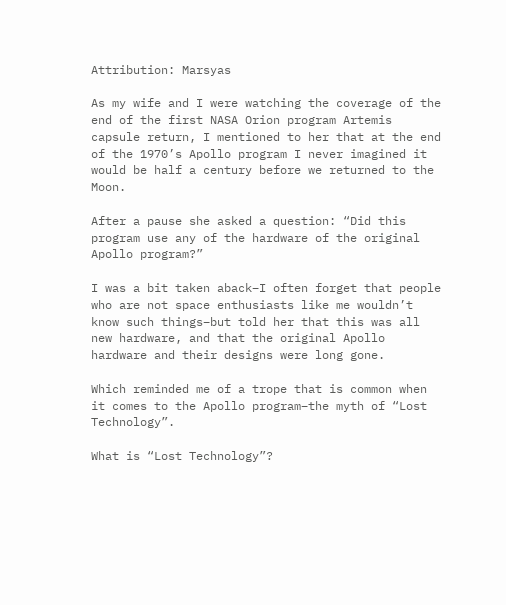Attribution: Marsyas

As my wife and I were watching the coverage of the end of the first NASA Orion program Artemis capsule return, I mentioned to her that at the end of the 1970’s Apollo program I never imagined it would be half a century before we returned to the Moon.

After a pause she asked a question: “Did this program use any of the hardware of the original Apollo program?”

I was a bit taken aback–I often forget that people who are not space enthusiasts like me wouldn’t know such things–but told her that this was all new hardware, and that the original Apollo hardware and their designs were long gone.

Which reminded me of a trope that is common when it comes to the Apollo program–the myth of “Lost Technology”.

What is “Lost Technology”?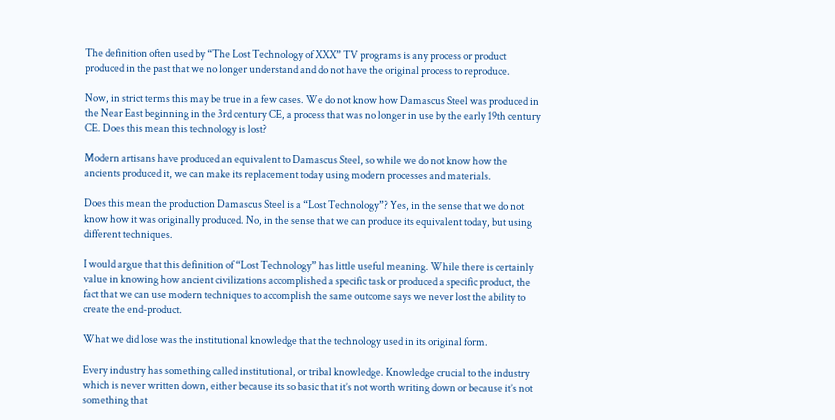The definition often used by “The Lost Technology of XXX” TV programs is any process or product produced in the past that we no longer understand and do not have the original process to reproduce.

Now, in strict terms this may be true in a few cases. We do not know how Damascus Steel was produced in the Near East beginning in the 3rd century CE, a process that was no longer in use by the early 19th century CE. Does this mean this technology is lost?

Modern artisans have produced an equivalent to Damascus Steel, so while we do not know how the ancients produced it, we can make its replacement today using modern processes and materials.

Does this mean the production Damascus Steel is a “Lost Technology”? Yes, in the sense that we do not know how it was originally produced. No, in the sense that we can produce its equivalent today, but using different techniques.

I would argue that this definition of “Lost Technology” has little useful meaning. While there is certainly value in knowing how ancient civilizations accomplished a specific task or produced a specific product, the fact that we can use modern techniques to accomplish the same outcome says we never lost the ability to create the end-product.

What we did lose was the institutional knowledge that the technology used in its original form.

Every industry has something called institutional, or tribal knowledge. Knowledge crucial to the industry which is never written down, either because its so basic that it’s not worth writing down or because it’s not something that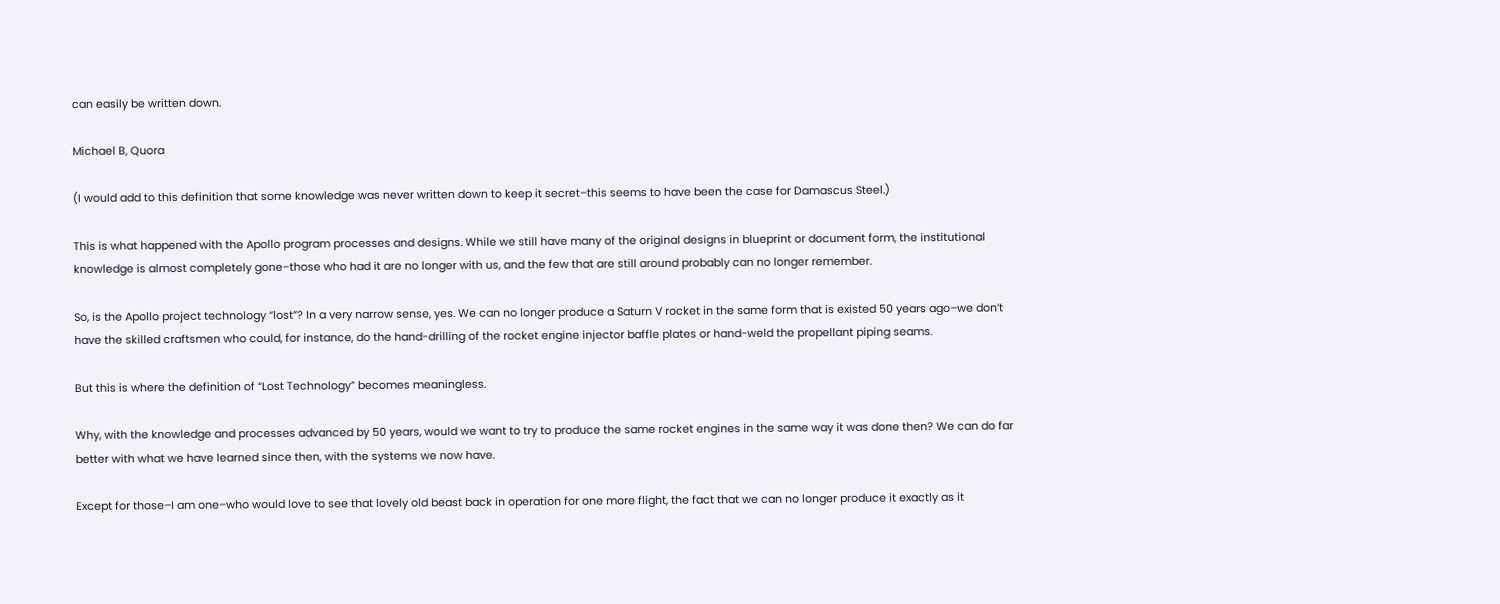can easily be written down.

Michael B, Quora

(I would add to this definition that some knowledge was never written down to keep it secret–this seems to have been the case for Damascus Steel.)

This is what happened with the Apollo program processes and designs. While we still have many of the original designs in blueprint or document form, the institutional knowledge is almost completely gone–those who had it are no longer with us, and the few that are still around probably can no longer remember.

So, is the Apollo project technology “lost”? In a very narrow sense, yes. We can no longer produce a Saturn V rocket in the same form that is existed 50 years ago–we don’t have the skilled craftsmen who could, for instance, do the hand-drilling of the rocket engine injector baffle plates or hand-weld the propellant piping seams.

But this is where the definition of “Lost Technology” becomes meaningless.

Why, with the knowledge and processes advanced by 50 years, would we want to try to produce the same rocket engines in the same way it was done then? We can do far better with what we have learned since then, with the systems we now have.

Except for those–I am one–who would love to see that lovely old beast back in operation for one more flight, the fact that we can no longer produce it exactly as it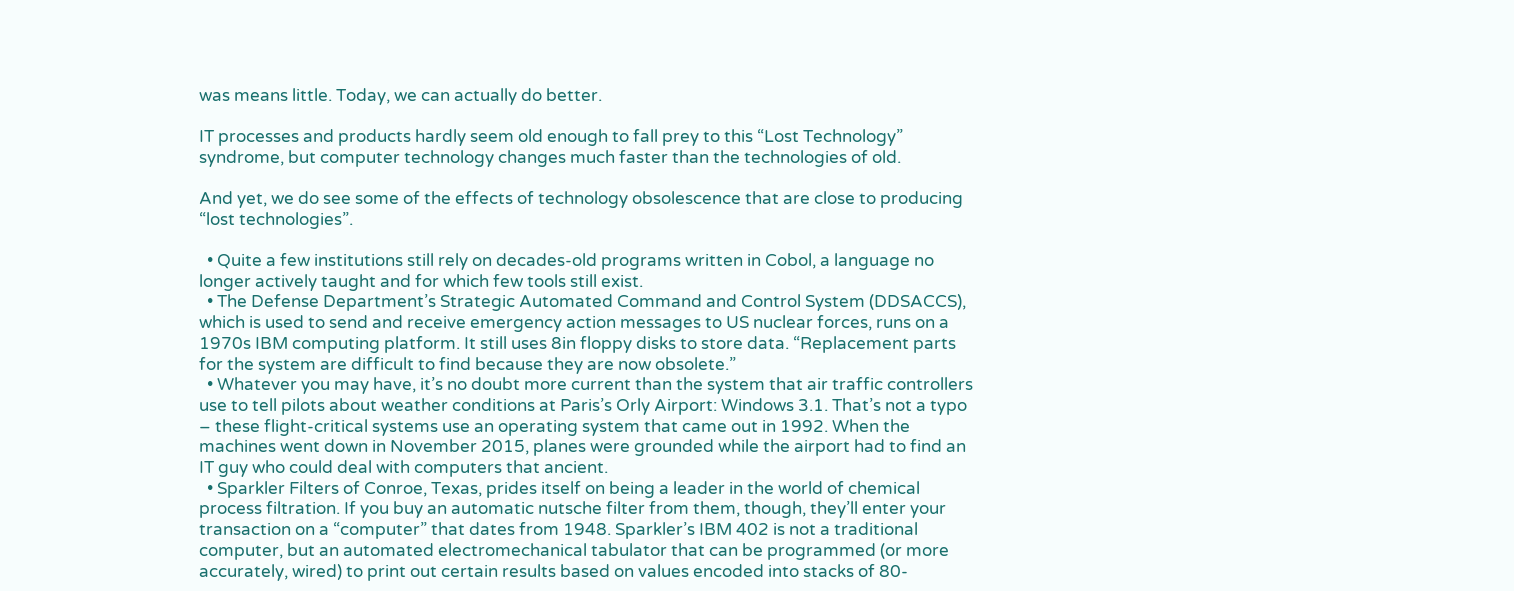was means little. Today, we can actually do better.

IT processes and products hardly seem old enough to fall prey to this “Lost Technology” syndrome, but computer technology changes much faster than the technologies of old.

And yet, we do see some of the effects of technology obsolescence that are close to producing “lost technologies”.

  • Quite a few institutions still rely on decades-old programs written in Cobol, a language no longer actively taught and for which few tools still exist.
  • The Defense Department’s Strategic Automated Command and Control System (DDSACCS), which is used to send and receive emergency action messages to US nuclear forces, runs on a 1970s IBM computing platform. It still uses 8in floppy disks to store data. “Replacement parts for the system are difficult to find because they are now obsolete.”
  • Whatever you may have, it’s no doubt more current than the system that air traffic controllers use to tell pilots about weather conditions at Paris’s Orly Airport: Windows 3.1. That’s not a typo – these flight-critical systems use an operating system that came out in 1992. When the machines went down in November 2015, planes were grounded while the airport had to find an IT guy who could deal with computers that ancient.
  • Sparkler Filters of Conroe, Texas, prides itself on being a leader in the world of chemical process filtration. If you buy an automatic nutsche filter from them, though, they’ll enter your transaction on a “computer” that dates from 1948. Sparkler’s IBM 402 is not a traditional computer, but an automated electromechanical tabulator that can be programmed (or more accurately, wired) to print out certain results based on values encoded into stacks of 80-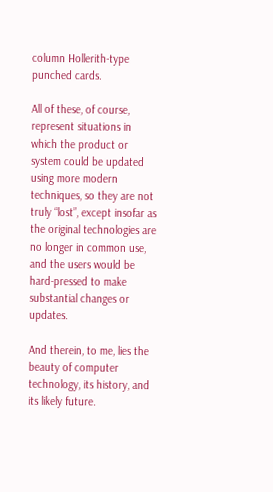column Hollerith-type punched cards.

All of these, of course, represent situations in which the product or system could be updated using more modern techniques, so they are not truly “lost”, except insofar as the original technologies are no longer in common use, and the users would be hard-pressed to make substantial changes or updates.

And therein, to me, lies the beauty of computer technology, its history, and its likely future.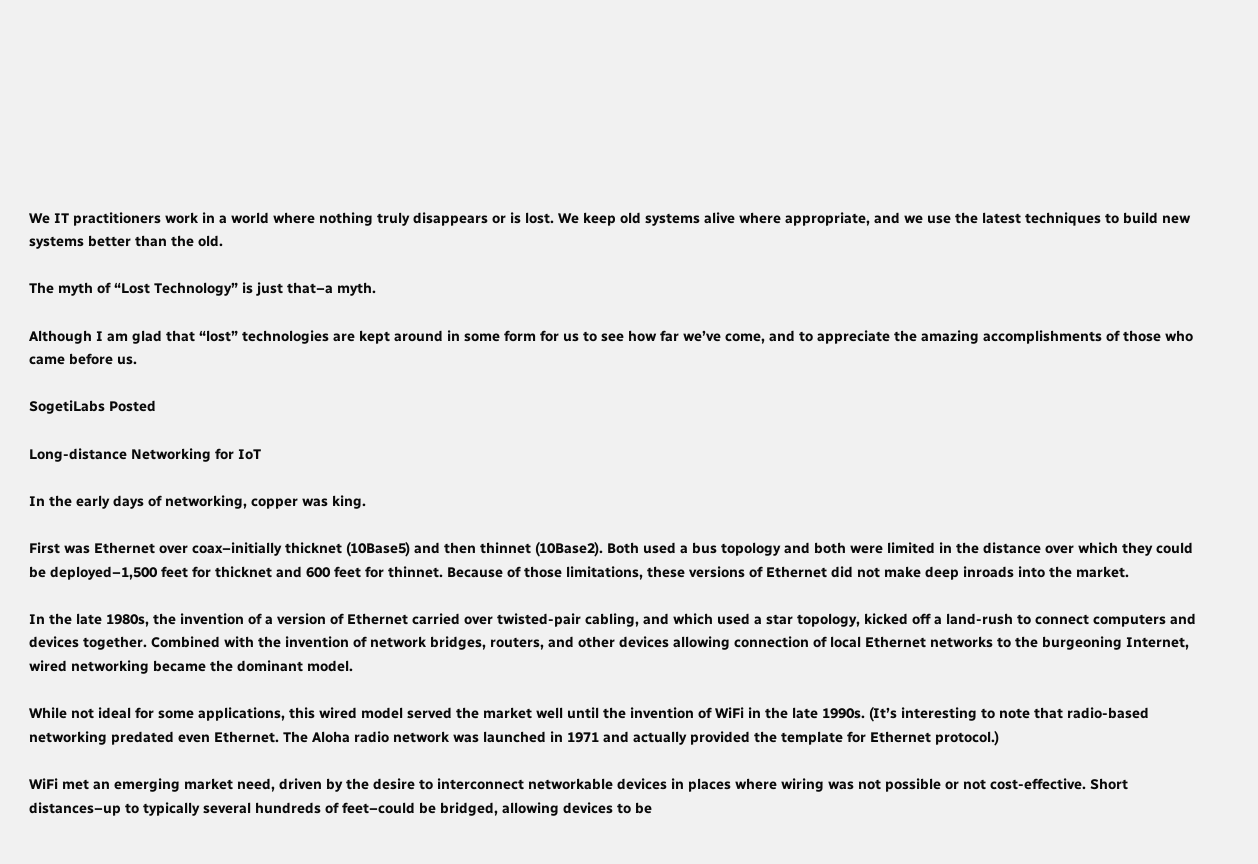We IT practitioners work in a world where nothing truly disappears or is lost. We keep old systems alive where appropriate, and we use the latest techniques to build new systems better than the old.

The myth of “Lost Technology” is just that–a myth.

Although I am glad that “lost” technologies are kept around in some form for us to see how far we’ve come, and to appreciate the amazing accomplishments of those who came before us.

SogetiLabs Posted

Long-distance Networking for IoT

In the early days of networking, copper was king.

First was Ethernet over coax–initially thicknet (10Base5) and then thinnet (10Base2). Both used a bus topology and both were limited in the distance over which they could be deployed–1,500 feet for thicknet and 600 feet for thinnet. Because of those limitations, these versions of Ethernet did not make deep inroads into the market.

In the late 1980s, the invention of a version of Ethernet carried over twisted-pair cabling, and which used a star topology, kicked off a land-rush to connect computers and devices together. Combined with the invention of network bridges, routers, and other devices allowing connection of local Ethernet networks to the burgeoning Internet, wired networking became the dominant model.

While not ideal for some applications, this wired model served the market well until the invention of WiFi in the late 1990s. (It’s interesting to note that radio-based networking predated even Ethernet. The Aloha radio network was launched in 1971 and actually provided the template for Ethernet protocol.)

WiFi met an emerging market need, driven by the desire to interconnect networkable devices in places where wiring was not possible or not cost-effective. Short distances–up to typically several hundreds of feet–could be bridged, allowing devices to be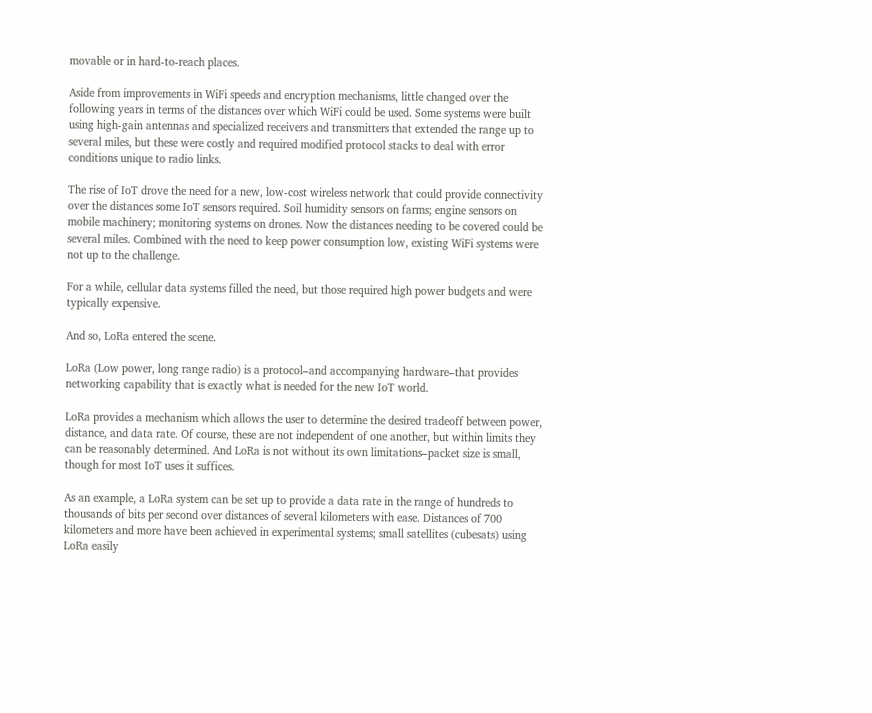movable or in hard-to-reach places.

Aside from improvements in WiFi speeds and encryption mechanisms, little changed over the following years in terms of the distances over which WiFi could be used. Some systems were built using high-gain antennas and specialized receivers and transmitters that extended the range up to several miles, but these were costly and required modified protocol stacks to deal with error conditions unique to radio links.

The rise of IoT drove the need for a new, low-cost wireless network that could provide connectivity over the distances some IoT sensors required. Soil humidity sensors on farms; engine sensors on mobile machinery; monitoring systems on drones. Now the distances needing to be covered could be several miles. Combined with the need to keep power consumption low, existing WiFi systems were not up to the challenge.

For a while, cellular data systems filled the need, but those required high power budgets and were typically expensive.

And so, LoRa entered the scene.

LoRa (Low power, long range radio) is a protocol–and accompanying hardware–that provides networking capability that is exactly what is needed for the new IoT world.

LoRa provides a mechanism which allows the user to determine the desired tradeoff between power, distance, and data rate. Of course, these are not independent of one another, but within limits they can be reasonably determined. And LoRa is not without its own limitations–packet size is small, though for most IoT uses it suffices.

As an example, a LoRa system can be set up to provide a data rate in the range of hundreds to thousands of bits per second over distances of several kilometers with ease. Distances of 700 kilometers and more have been achieved in experimental systems; small satellites (cubesats) using LoRa easily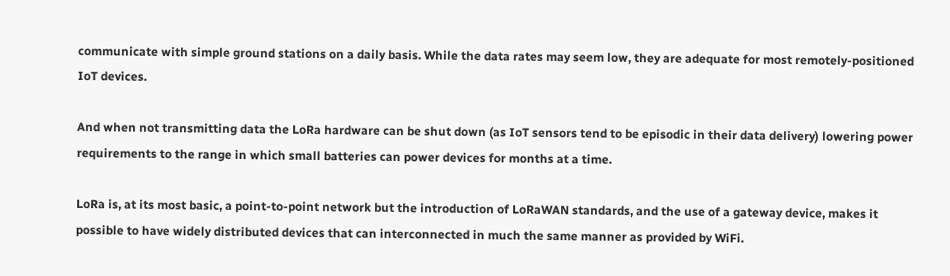communicate with simple ground stations on a daily basis. While the data rates may seem low, they are adequate for most remotely-positioned IoT devices.

And when not transmitting data the LoRa hardware can be shut down (as IoT sensors tend to be episodic in their data delivery) lowering power requirements to the range in which small batteries can power devices for months at a time.

LoRa is, at its most basic, a point-to-point network but the introduction of LoRaWAN standards, and the use of a gateway device, makes it possible to have widely distributed devices that can interconnected in much the same manner as provided by WiFi.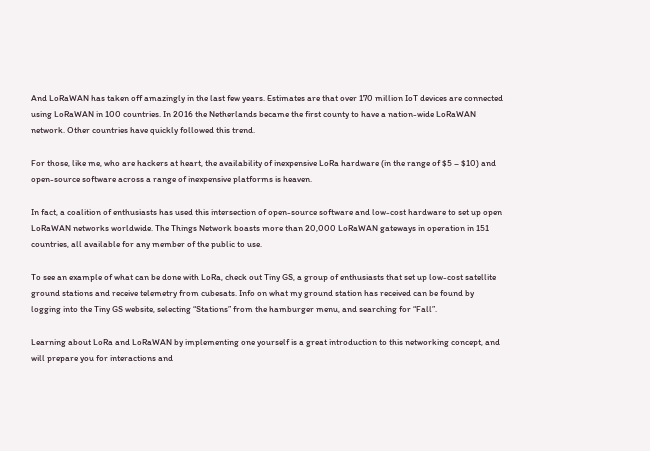And LoRaWAN has taken off amazingly in the last few years. Estimates are that over 170 million IoT devices are connected using LoRaWAN in 100 countries. In 2016 the Netherlands became the first county to have a nation-wide LoRaWAN network. Other countries have quickly followed this trend.

For those, like me, who are hackers at heart, the availability of inexpensive LoRa hardware (in the range of $5 – $10) and open-source software across a range of inexpensive platforms is heaven.

In fact, a coalition of enthusiasts has used this intersection of open-source software and low-cost hardware to set up open LoRaWAN networks worldwide. The Things Network boasts more than 20,000 LoRaWAN gateways in operation in 151 countries, all available for any member of the public to use.

To see an example of what can be done with LoRa, check out Tiny GS, a group of enthusiasts that set up low-cost satellite ground stations and receive telemetry from cubesats. Info on what my ground station has received can be found by logging into the Tiny GS website, selecting “Stations” from the hamburger menu, and searching for “Fall”.

Learning about LoRa and LoRaWAN by implementing one yourself is a great introduction to this networking concept, and will prepare you for interactions and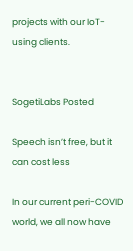projects with our IoT-using clients.


SogetiLabs Posted

Speech isn’t free, but it can cost less

In our current peri-COVID world, we all now have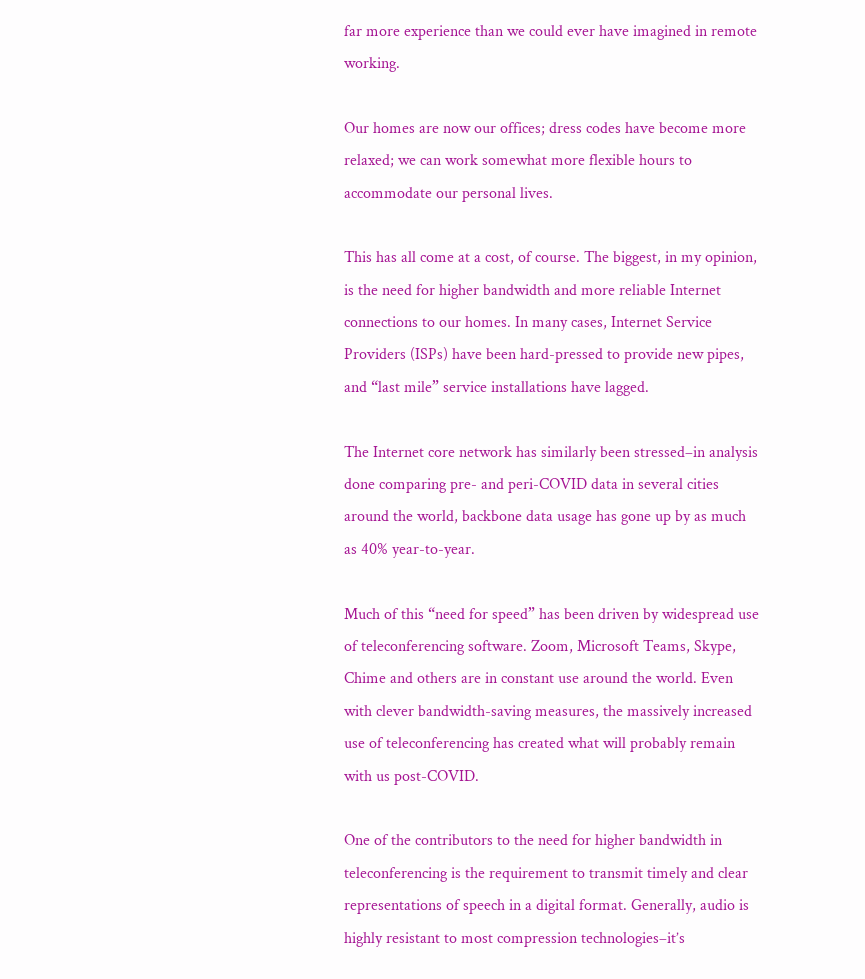far more experience than we could ever have imagined in remote working.

Our homes are now our offices; dress codes have become more relaxed; we can work somewhat more flexible hours to accommodate our personal lives.

This has all come at a cost, of course. The biggest, in my opinion, is the need for higher bandwidth and more reliable Internet connections to our homes. In many cases, Internet Service Providers (ISPs) have been hard-pressed to provide new pipes, and “last mile” service installations have lagged.

The Internet core network has similarly been stressed–in analysis done comparing pre- and peri-COVID data in several cities around the world, backbone data usage has gone up by as much as 40% year-to-year.

Much of this “need for speed” has been driven by widespread use of teleconferencing software. Zoom, Microsoft Teams, Skype, Chime and others are in constant use around the world. Even with clever bandwidth-saving measures, the massively increased use of teleconferencing has created what will probably remain with us post-COVID.

One of the contributors to the need for higher bandwidth in teleconferencing is the requirement to transmit timely and clear representations of speech in a digital format. Generally, audio is highly resistant to most compression technologies–it’s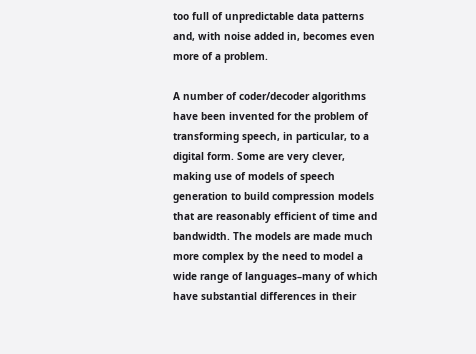too full of unpredictable data patterns and, with noise added in, becomes even more of a problem.

A number of coder/decoder algorithms have been invented for the problem of transforming speech, in particular, to a digital form. Some are very clever, making use of models of speech generation to build compression models that are reasonably efficient of time and bandwidth. The models are made much more complex by the need to model a wide range of languages–many of which have substantial differences in their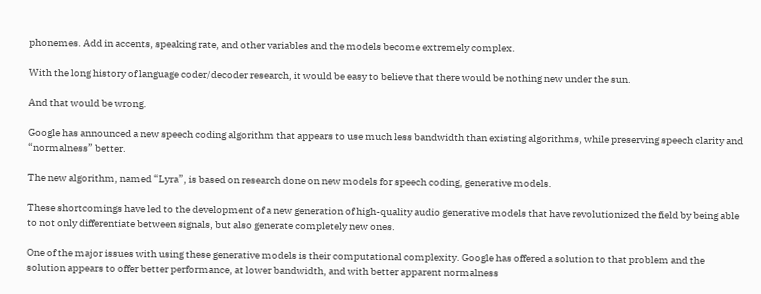phonemes. Add in accents, speaking rate, and other variables and the models become extremely complex.

With the long history of language coder/decoder research, it would be easy to believe that there would be nothing new under the sun.

And that would be wrong.

Google has announced a new speech coding algorithm that appears to use much less bandwidth than existing algorithms, while preserving speech clarity and “normalness” better.

The new algorithm, named “Lyra”, is based on research done on new models for speech coding, generative models.

These shortcomings have led to the development of a new generation of high-quality audio generative models that have revolutionized the field by being able to not only differentiate between signals, but also generate completely new ones.

One of the major issues with using these generative models is their computational complexity. Google has offered a solution to that problem and the solution appears to offer better performance, at lower bandwidth, and with better apparent normalness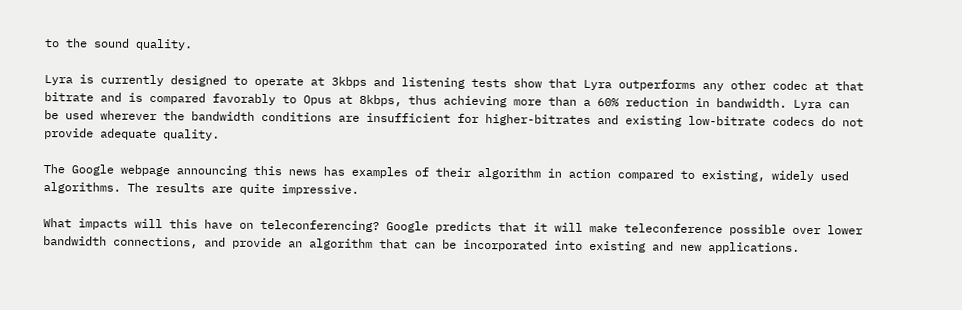to the sound quality.

Lyra is currently designed to operate at 3kbps and listening tests show that Lyra outperforms any other codec at that bitrate and is compared favorably to Opus at 8kbps, thus achieving more than a 60% reduction in bandwidth. Lyra can be used wherever the bandwidth conditions are insufficient for higher-bitrates and existing low-bitrate codecs do not provide adequate quality.

The Google webpage announcing this news has examples of their algorithm in action compared to existing, widely used algorithms. The results are quite impressive.

What impacts will this have on teleconferencing? Google predicts that it will make teleconference possible over lower bandwidth connections, and provide an algorithm that can be incorporated into existing and new applications.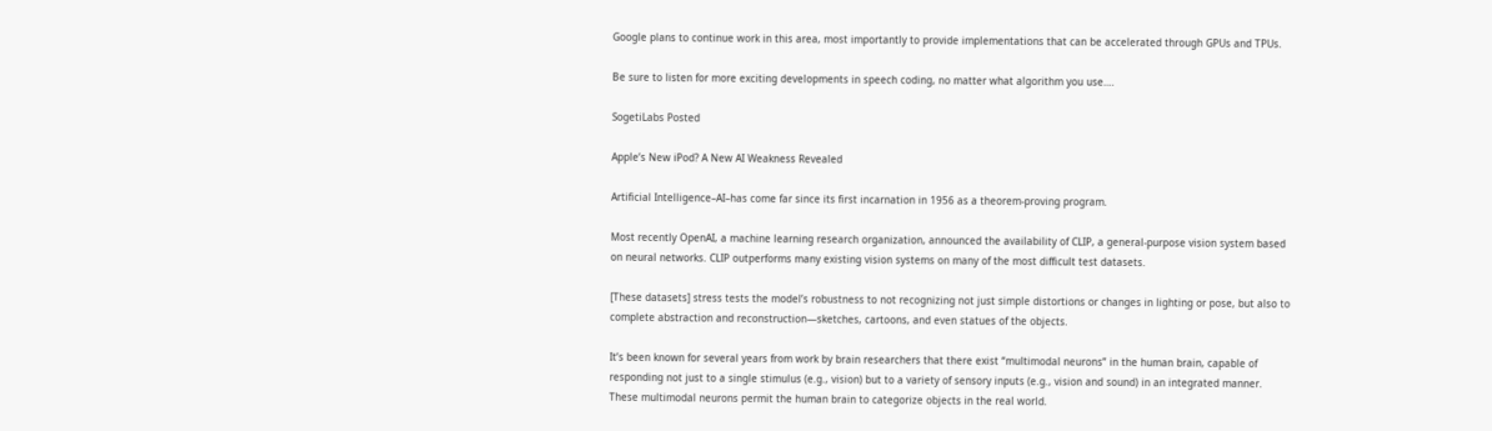Google plans to continue work in this area, most importantly to provide implementations that can be accelerated through GPUs and TPUs.

Be sure to listen for more exciting developments in speech coding, no matter what algorithm you use….

SogetiLabs Posted

Apple’s New iPod? A New AI Weakness Revealed

Artificial Intelligence–AI–has come far since its first incarnation in 1956 as a theorem-proving program.

Most recently OpenAI, a machine learning research organization, announced the availability of CLIP, a general-purpose vision system based on neural networks. CLIP outperforms many existing vision systems on many of the most difficult test datasets.

[These datasets] stress tests the model’s robustness to not recognizing not just simple distortions or changes in lighting or pose, but also to complete abstraction and reconstruction—sketches, cartoons, and even statues of the objects.

It’s been known for several years from work by brain researchers that there exist “multimodal neurons” in the human brain, capable of responding not just to a single stimulus (e.g., vision) but to a variety of sensory inputs (e.g., vision and sound) in an integrated manner. These multimodal neurons permit the human brain to categorize objects in the real world.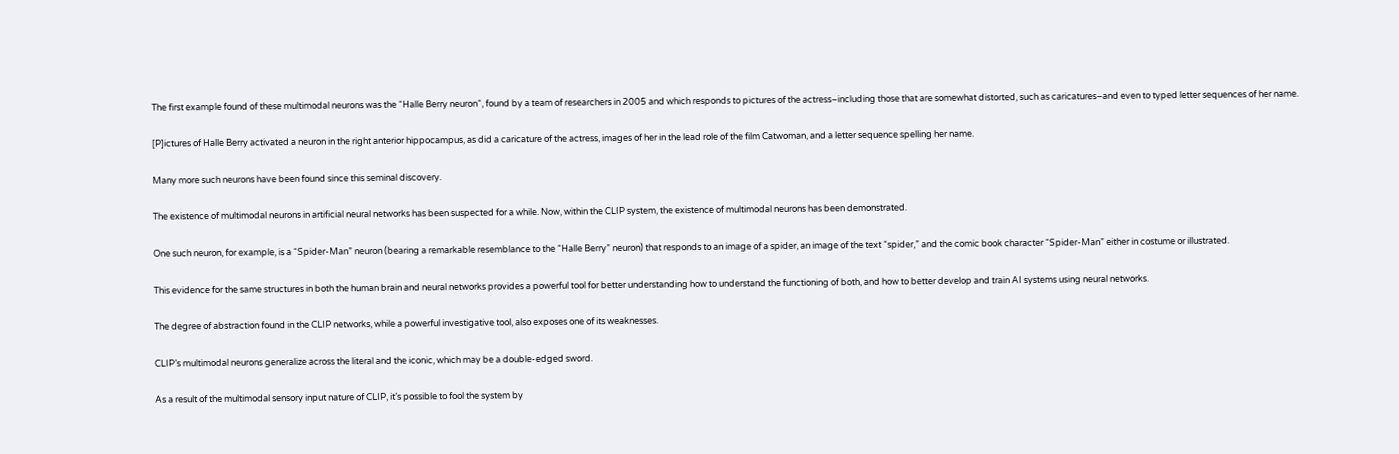The first example found of these multimodal neurons was the “Halle Berry neuron“, found by a team of researchers in 2005 and which responds to pictures of the actress–including those that are somewhat distorted, such as caricatures–and even to typed letter sequences of her name.

[P]ictures of Halle Berry activated a neuron in the right anterior hippocampus, as did a caricature of the actress, images of her in the lead role of the film Catwoman, and a letter sequence spelling her name.

Many more such neurons have been found since this seminal discovery.

The existence of multimodal neurons in artificial neural networks has been suspected for a while. Now, within the CLIP system, the existence of multimodal neurons has been demonstrated.

One such neuron, for example, is a “Spider-Man” neuron (bearing a remarkable resemblance to the “Halle Berry” neuron) that responds to an image of a spider, an image of the text “spider,” and the comic book character “Spider-Man” either in costume or illustrated.

This evidence for the same structures in both the human brain and neural networks provides a powerful tool for better understanding how to understand the functioning of both, and how to better develop and train AI systems using neural networks.

The degree of abstraction found in the CLIP networks, while a powerful investigative tool, also exposes one of its weaknesses.

CLIP’s multimodal neurons generalize across the literal and the iconic, which may be a double-edged sword.

As a result of the multimodal sensory input nature of CLIP, it’s possible to fool the system by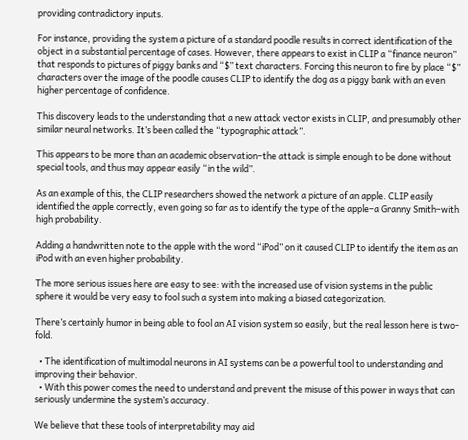providing contradictory inputs.

For instance, providing the system a picture of a standard poodle results in correct identification of the object in a substantial percentage of cases. However, there appears to exist in CLIP a “finance neuron” that responds to pictures of piggy banks and “$” text characters. Forcing this neuron to fire by place “$” characters over the image of the poodle causes CLIP to identify the dog as a piggy bank with an even higher percentage of confidence.

This discovery leads to the understanding that a new attack vector exists in CLIP, and presumably other similar neural networks. It’s been called the “typographic attack”.

This appears to be more than an academic observation–the attack is simple enough to be done without special tools, and thus may appear easily “in the wild”.

As an example of this, the CLIP researchers showed the network a picture of an apple. CLIP easily identified the apple correctly, even going so far as to identify the type of the apple–a Granny Smith–with high probability.

Adding a handwritten note to the apple with the word “iPod” on it caused CLIP to identify the item as an iPod with an even higher probability.

The more serious issues here are easy to see: with the increased use of vision systems in the public sphere it would be very easy to fool such a system into making a biased categorization.

There’s certainly humor in being able to fool an AI vision system so easily, but the real lesson here is two-fold.

  • The identification of multimodal neurons in AI systems can be a powerful tool to understanding and improving their behavior.
  • With this power comes the need to understand and prevent the misuse of this power in ways that can seriously undermine the system’s accuracy.

We believe that these tools of interpretability may aid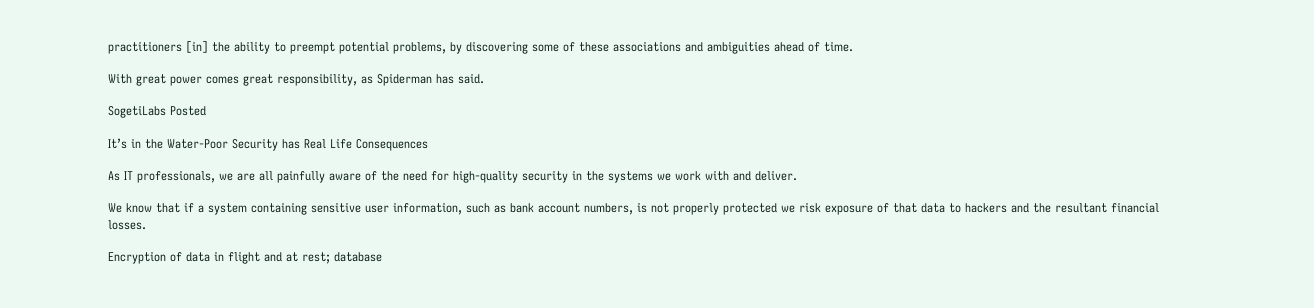practitioners [in] the ability to preempt potential problems, by discovering some of these associations and ambiguities ahead of time.

With great power comes great responsibility, as Spiderman has said.

SogetiLabs Posted

It’s in the Water-Poor Security has Real Life Consequences

As IT professionals, we are all painfully aware of the need for high-quality security in the systems we work with and deliver.

We know that if a system containing sensitive user information, such as bank account numbers, is not properly protected we risk exposure of that data to hackers and the resultant financial losses.

Encryption of data in flight and at rest; database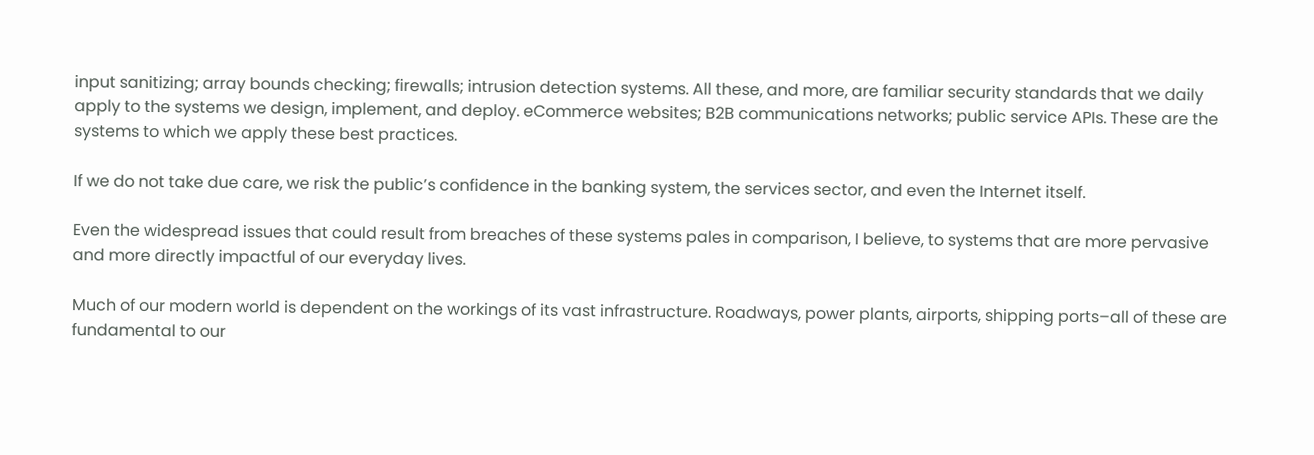input sanitizing; array bounds checking; firewalls; intrusion detection systems. All these, and more, are familiar security standards that we daily apply to the systems we design, implement, and deploy. eCommerce websites; B2B communications networks; public service APIs. These are the systems to which we apply these best practices.

If we do not take due care, we risk the public’s confidence in the banking system, the services sector, and even the Internet itself.

Even the widespread issues that could result from breaches of these systems pales in comparison, I believe, to systems that are more pervasive and more directly impactful of our everyday lives.

Much of our modern world is dependent on the workings of its vast infrastructure. Roadways, power plants, airports, shipping ports–all of these are fundamental to our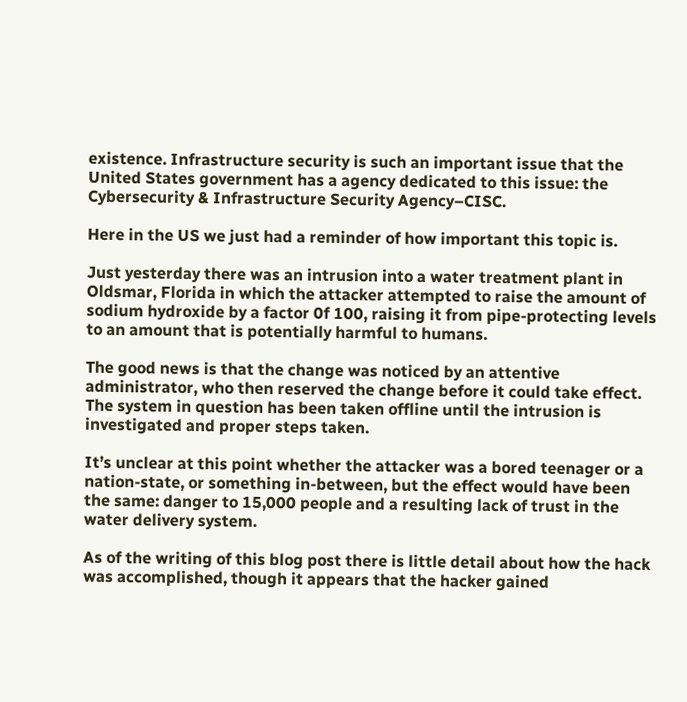existence. Infrastructure security is such an important issue that the United States government has a agency dedicated to this issue: the Cybersecurity & Infrastructure Security Agency–CISC.

Here in the US we just had a reminder of how important this topic is.

Just yesterday there was an intrusion into a water treatment plant in Oldsmar, Florida in which the attacker attempted to raise the amount of sodium hydroxide by a factor 0f 100, raising it from pipe-protecting levels to an amount that is potentially harmful to humans.

The good news is that the change was noticed by an attentive administrator, who then reserved the change before it could take effect. The system in question has been taken offline until the intrusion is investigated and proper steps taken.

It’s unclear at this point whether the attacker was a bored teenager or a nation-state, or something in-between, but the effect would have been the same: danger to 15,000 people and a resulting lack of trust in the water delivery system.

As of the writing of this blog post there is little detail about how the hack was accomplished, though it appears that the hacker gained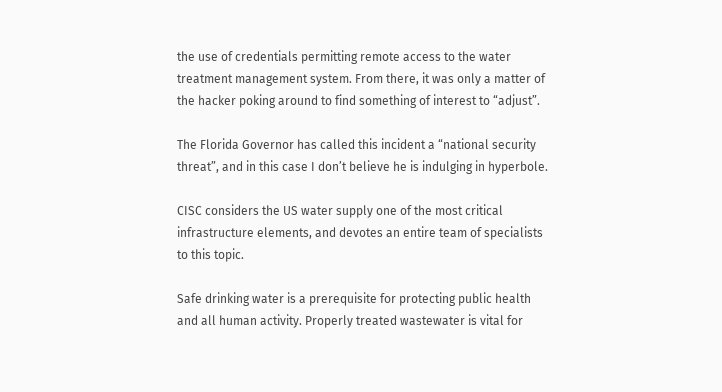the use of credentials permitting remote access to the water treatment management system. From there, it was only a matter of the hacker poking around to find something of interest to “adjust”.

The Florida Governor has called this incident a “national security threat”, and in this case I don’t believe he is indulging in hyperbole.

CISC considers the US water supply one of the most critical infrastructure elements, and devotes an entire team of specialists to this topic.

Safe drinking water is a prerequisite for protecting public health and all human activity. Properly treated wastewater is vital for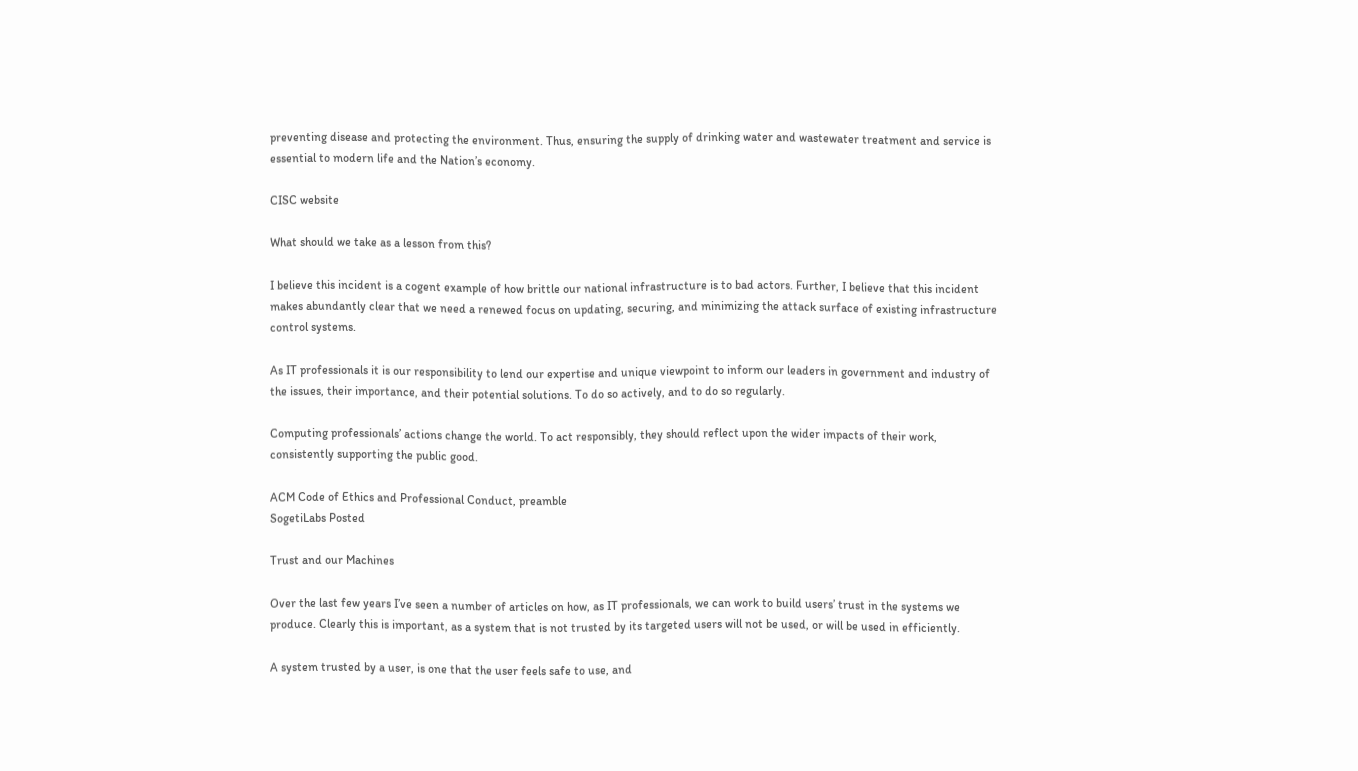preventing disease and protecting the environment. Thus, ensuring the supply of drinking water and wastewater treatment and service is essential to modern life and the Nation’s economy.

CISC website

What should we take as a lesson from this?

I believe this incident is a cogent example of how brittle our national infrastructure is to bad actors. Further, I believe that this incident makes abundantly clear that we need a renewed focus on updating, securing, and minimizing the attack surface of existing infrastructure control systems.

As IT professionals it is our responsibility to lend our expertise and unique viewpoint to inform our leaders in government and industry of the issues, their importance, and their potential solutions. To do so actively, and to do so regularly.

Computing professionals’ actions change the world. To act responsibly, they should reflect upon the wider impacts of their work, consistently supporting the public good.

ACM Code of Ethics and Professional Conduct, preamble
SogetiLabs Posted

Trust and our Machines

Over the last few years I’ve seen a number of articles on how, as IT professionals, we can work to build users’ trust in the systems we produce. Clearly this is important, as a system that is not trusted by its targeted users will not be used, or will be used in efficiently.

A system trusted by a user, is one that the user feels safe to use, and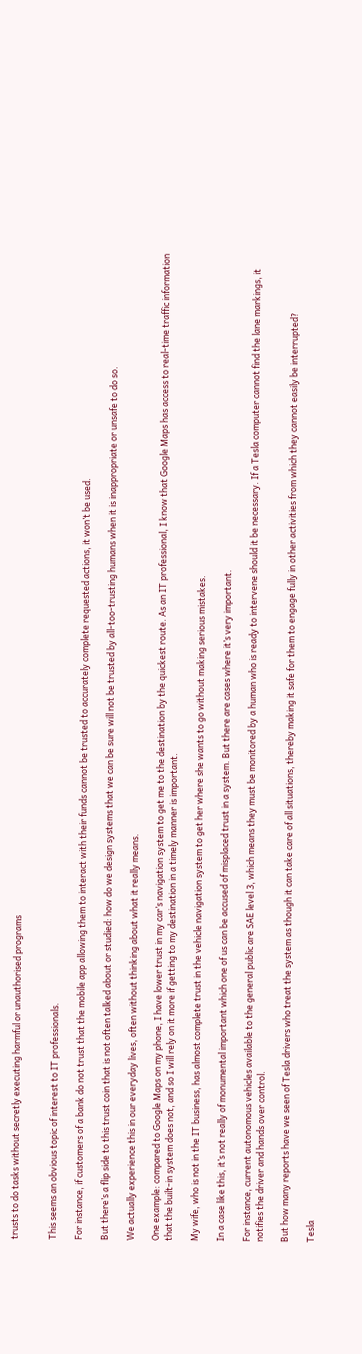trusts to do tasks without secretly executing harmful or unauthorised programs


This seems an obvious topic of interest to IT professionals.

For instance, if customers of a bank do not trust that the mobile app allowing them to interact with their funds cannot be trusted to accurately complete requested actions, it won’t be used.

But there’s a flip side to this trust coin that is not often talked about or studied: how do we design systems that we can be sure will not be trusted by all-too-trusting humans when it is inappropriate or unsafe to do so.

We actually experience this in our everyday lives, often without thinking about what it really means.

One example: compared to Google Maps on my phone, I have lower trust in my car’s navigation system to get me to the destination by the quickest route. As an IT professional, I know that Google Maps has access to real-time traffic information that the built-in system does not, and so I will rely on it more if getting to my destination in a timely manner is important.

My wife, who is not in the IT business, has almost complete trust in the vehicle navigation system to get her where she wants to go without making serious mistakes.

In a case like this, it’s not really of monumental important which one of us can be accused of misplaced trust in a system. But there are cases where it’s very important.

For instance, current autonomous vehicles available to the general public are SAE level 3, which means they must be monitored by a human who is ready to intervene should it be necessary. If a Tesla computer cannot find the lane markings, it notifies the driver and hands over control.

But how many reports have we seen of Tesla drivers who treat the system as though it can take care of all situations, thereby making it safe for them to engage fully in other activities from which they cannot easily be interrupted?

Tesla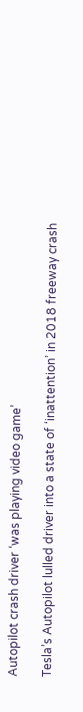Autopilot crash driver ‘was playing video game’

Tesla’s Autopilot lulled driver into a state of ‘inattention’ in 2018 freeway crash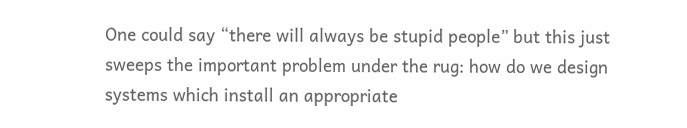One could say “there will always be stupid people” but this just sweeps the important problem under the rug: how do we design systems which install an appropriate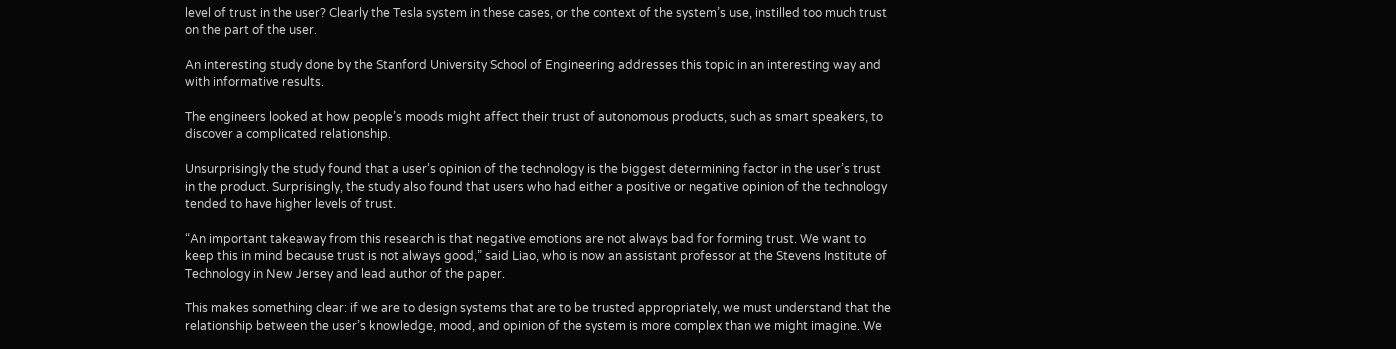level of trust in the user? Clearly the Tesla system in these cases, or the context of the system’s use, instilled too much trust on the part of the user.

An interesting study done by the Stanford University School of Engineering addresses this topic in an interesting way and with informative results.

The engineers looked at how people’s moods might affect their trust of autonomous products, such as smart speakers, to discover a complicated relationship.

Unsurprisingly the study found that a user’s opinion of the technology is the biggest determining factor in the user’s trust in the product. Surprisingly, the study also found that users who had either a positive or negative opinion of the technology tended to have higher levels of trust.

“An important takeaway from this research is that negative emotions are not always bad for forming trust. We want to keep this in mind because trust is not always good,” said Liao, who is now an assistant professor at the Stevens Institute of Technology in New Jersey and lead author of the paper.

This makes something clear: if we are to design systems that are to be trusted appropriately, we must understand that the relationship between the user’s knowledge, mood, and opinion of the system is more complex than we might imagine. We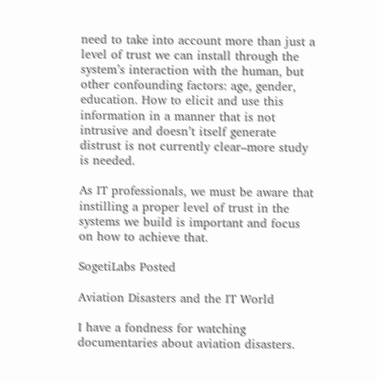need to take into account more than just a level of trust we can install through the system’s interaction with the human, but other confounding factors: age, gender, education. How to elicit and use this information in a manner that is not intrusive and doesn’t itself generate distrust is not currently clear–more study is needed.

As IT professionals, we must be aware that instilling a proper level of trust in the systems we build is important and focus on how to achieve that.

SogetiLabs Posted

Aviation Disasters and the IT World

I have a fondness for watching documentaries about aviation disasters.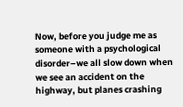Now, before you judge me as someone with a psychological disorder–we all slow down when we see an accident on the highway, but planes crashing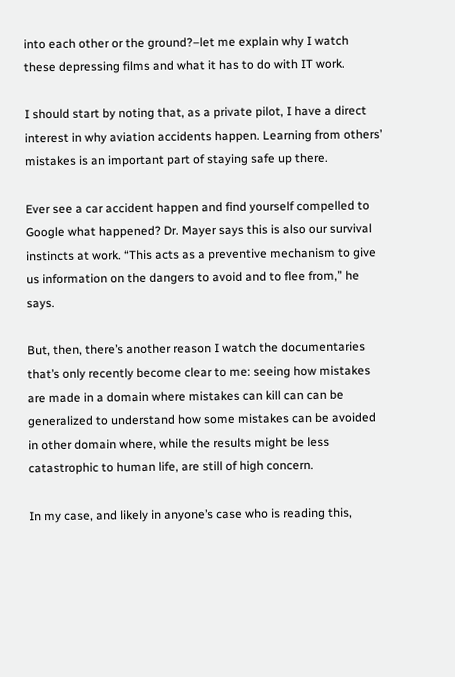into each other or the ground?–let me explain why I watch these depressing films and what it has to do with IT work.

I should start by noting that, as a private pilot, I have a direct interest in why aviation accidents happen. Learning from others’ mistakes is an important part of staying safe up there.

Ever see a car accident happen and find yourself compelled to Google what happened? Dr. Mayer says this is also our survival instincts at work. “This acts as a preventive mechanism to give us information on the dangers to avoid and to flee from,” he says.

But, then, there’s another reason I watch the documentaries that’s only recently become clear to me: seeing how mistakes are made in a domain where mistakes can kill can can be generalized to understand how some mistakes can be avoided in other domain where, while the results might be less catastrophic to human life, are still of high concern.

In my case, and likely in anyone’s case who is reading this,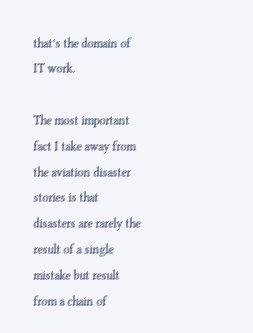that’s the domain of IT work.

The most important fact I take away from the aviation disaster stories is that disasters are rarely the result of a single mistake but result from a chain of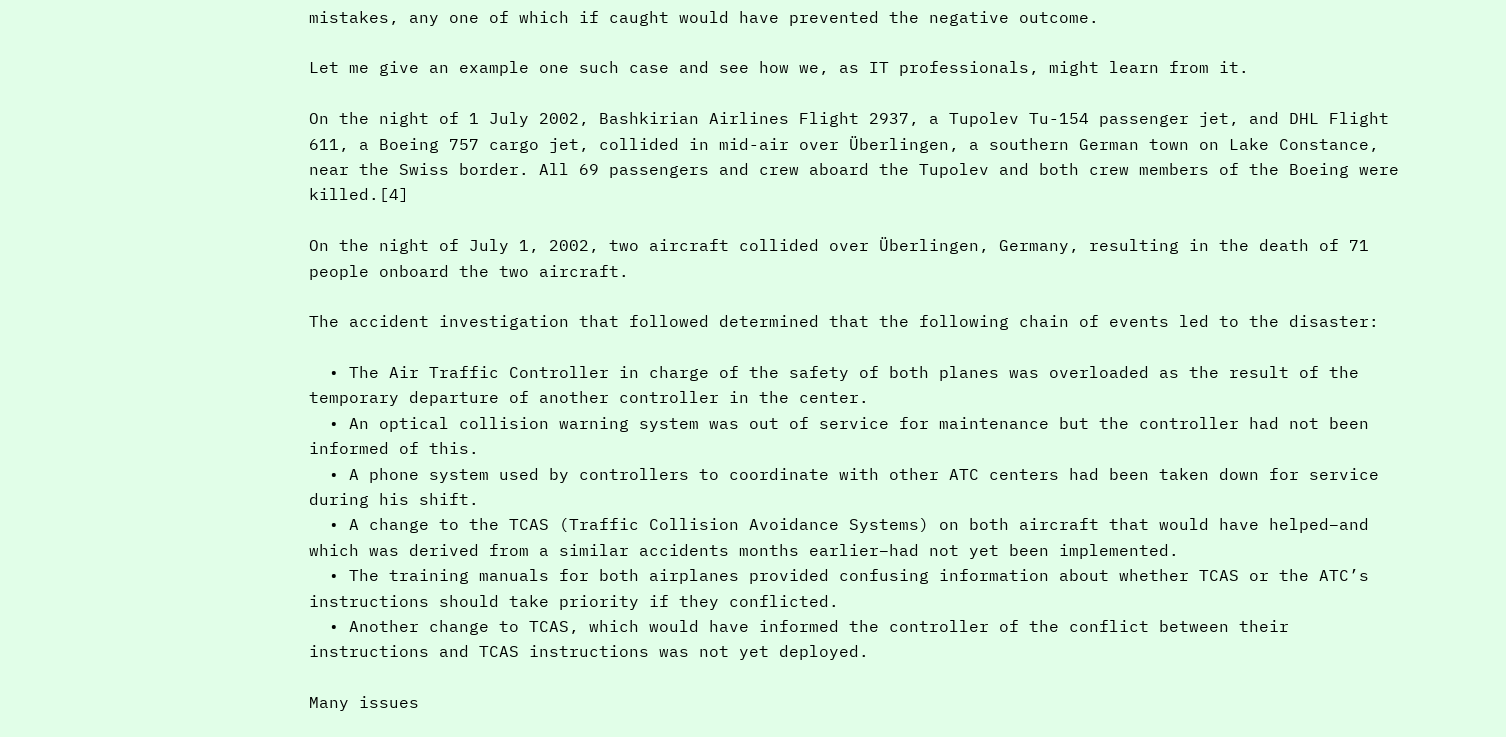mistakes, any one of which if caught would have prevented the negative outcome.

Let me give an example one such case and see how we, as IT professionals, might learn from it.

On the night of 1 July 2002, Bashkirian Airlines Flight 2937, a Tupolev Tu-154 passenger jet, and DHL Flight 611, a Boeing 757 cargo jet, collided in mid-air over Überlingen, a southern German town on Lake Constance, near the Swiss border. All 69 passengers and crew aboard the Tupolev and both crew members of the Boeing were killed.[4]

On the night of July 1, 2002, two aircraft collided over Überlingen, Germany, resulting in the death of 71 people onboard the two aircraft.

The accident investigation that followed determined that the following chain of events led to the disaster:

  • The Air Traffic Controller in charge of the safety of both planes was overloaded as the result of the temporary departure of another controller in the center.
  • An optical collision warning system was out of service for maintenance but the controller had not been informed of this.
  • A phone system used by controllers to coordinate with other ATC centers had been taken down for service during his shift.
  • A change to the TCAS (Traffic Collision Avoidance Systems) on both aircraft that would have helped–and which was derived from a similar accidents months earlier–had not yet been implemented.
  • The training manuals for both airplanes provided confusing information about whether TCAS or the ATC’s instructions should take priority if they conflicted.
  • Another change to TCAS, which would have informed the controller of the conflict between their instructions and TCAS instructions was not yet deployed.

Many issues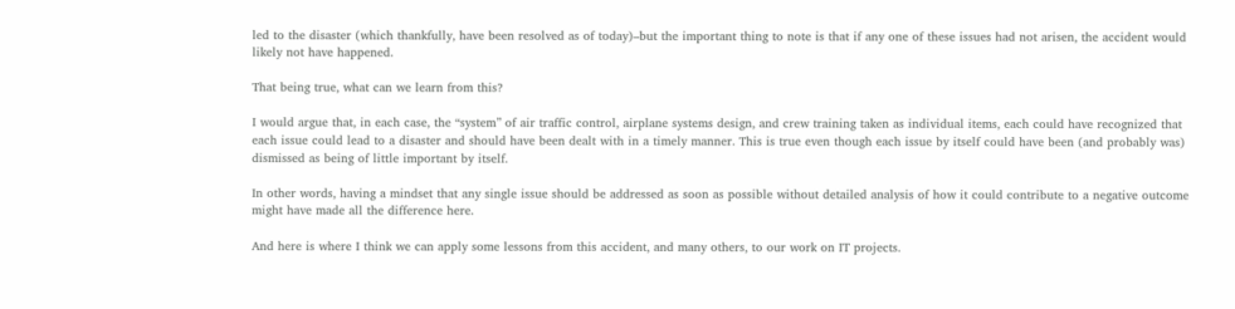led to the disaster (which thankfully, have been resolved as of today)–but the important thing to note is that if any one of these issues had not arisen, the accident would likely not have happened.

That being true, what can we learn from this?

I would argue that, in each case, the “system” of air traffic control, airplane systems design, and crew training taken as individual items, each could have recognized that each issue could lead to a disaster and should have been dealt with in a timely manner. This is true even though each issue by itself could have been (and probably was) dismissed as being of little important by itself.

In other words, having a mindset that any single issue should be addressed as soon as possible without detailed analysis of how it could contribute to a negative outcome might have made all the difference here.

And here is where I think we can apply some lessons from this accident, and many others, to our work on IT projects.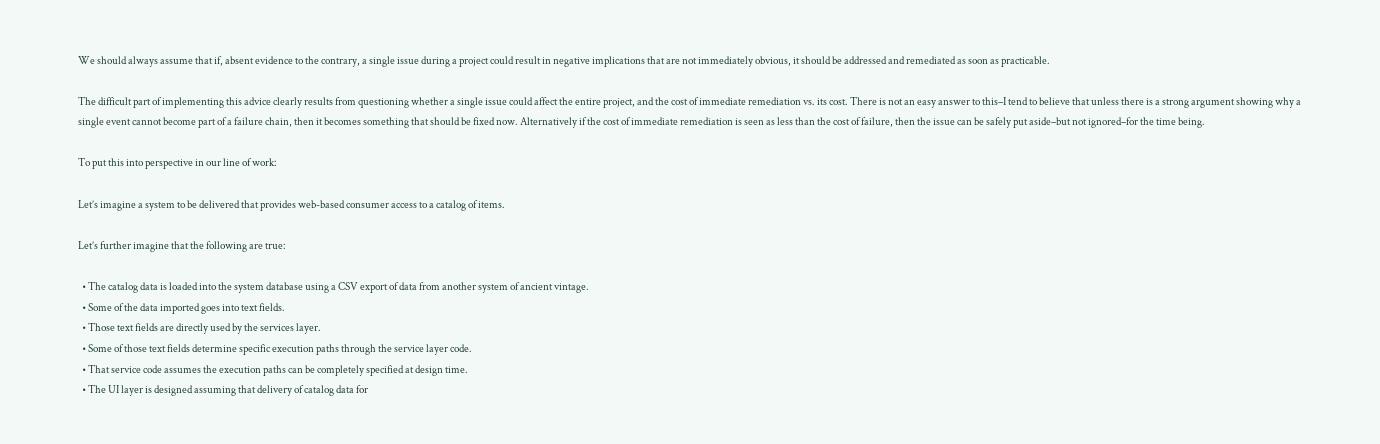We should always assume that if, absent evidence to the contrary, a single issue during a project could result in negative implications that are not immediately obvious, it should be addressed and remediated as soon as practicable.

The difficult part of implementing this advice clearly results from questioning whether a single issue could affect the entire project, and the cost of immediate remediation vs. its cost. There is not an easy answer to this–I tend to believe that unless there is a strong argument showing why a single event cannot become part of a failure chain, then it becomes something that should be fixed now. Alternatively if the cost of immediate remediation is seen as less than the cost of failure, then the issue can be safely put aside–but not ignored–for the time being.

To put this into perspective in our line of work:

Let’s imagine a system to be delivered that provides web-based consumer access to a catalog of items.

Let’s further imagine that the following are true:

  • The catalog data is loaded into the system database using a CSV export of data from another system of ancient vintage.
  • Some of the data imported goes into text fields.
  • Those text fields are directly used by the services layer.
  • Some of those text fields determine specific execution paths through the service layer code.
  • That service code assumes the execution paths can be completely specified at design time.
  • The UI layer is designed assuming that delivery of catalog data for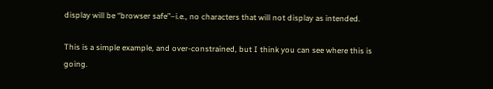display will be “browser safe”–i.e., no characters that will not display as intended.

This is a simple example, and over-constrained, but I think you can see where this is going.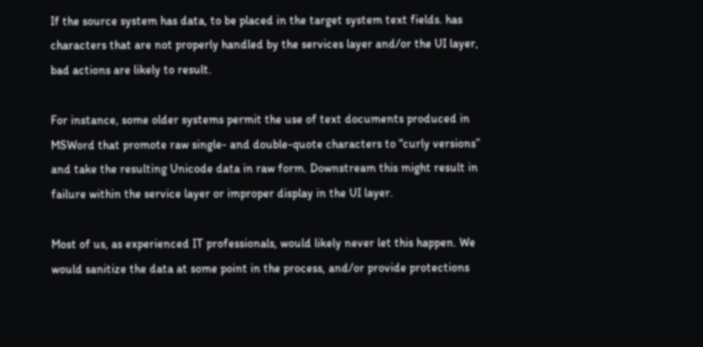If the source system has data, to be placed in the target system text fields. has characters that are not properly handled by the services layer and/or the UI layer, bad actions are likely to result.

For instance, some older systems permit the use of text documents produced in MSWord that promote raw single- and double-quote characters to “curly versions” and take the resulting Unicode data in raw form. Downstream this might result in failure within the service layer or improper display in the UI layer.

Most of us, as experienced IT professionals, would likely never let this happen. We would sanitize the data at some point in the process, and/or provide protections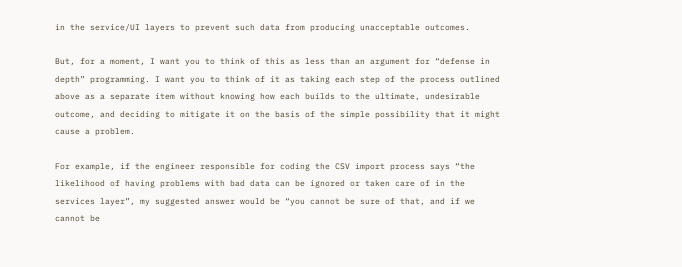in the service/UI layers to prevent such data from producing unacceptable outcomes.

But, for a moment, I want you to think of this as less than an argument for “defense in depth” programming. I want you to think of it as taking each step of the process outlined above as a separate item without knowing how each builds to the ultimate, undesirable outcome, and deciding to mitigate it on the basis of the simple possibility that it might cause a problem.

For example, if the engineer responsible for coding the CSV import process says “the likelihood of having problems with bad data can be ignored or taken care of in the services layer”, my suggested answer would be “you cannot be sure of that, and if we cannot be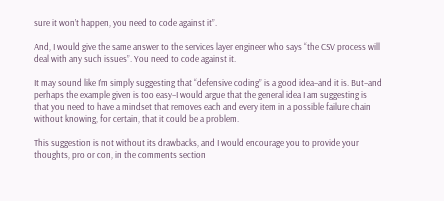sure it won’t happen, you need to code against it”.

And, I would give the same answer to the services layer engineer who says “the CSV process will deal with any such issues”. You need to code against it.

It may sound like I’m simply suggesting that “defensive coding” is a good idea–and it is. But–and perhaps the example given is too easy–I would argue that the general idea I am suggesting is that you need to have a mindset that removes each and every item in a possible failure chain without knowing, for certain, that it could be a problem.

This suggestion is not without its drawbacks, and I would encourage you to provide your thoughts, pro or con, in the comments section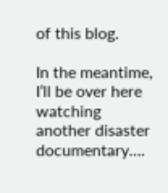of this blog.

In the meantime, I’ll be over here watching another disaster documentary….